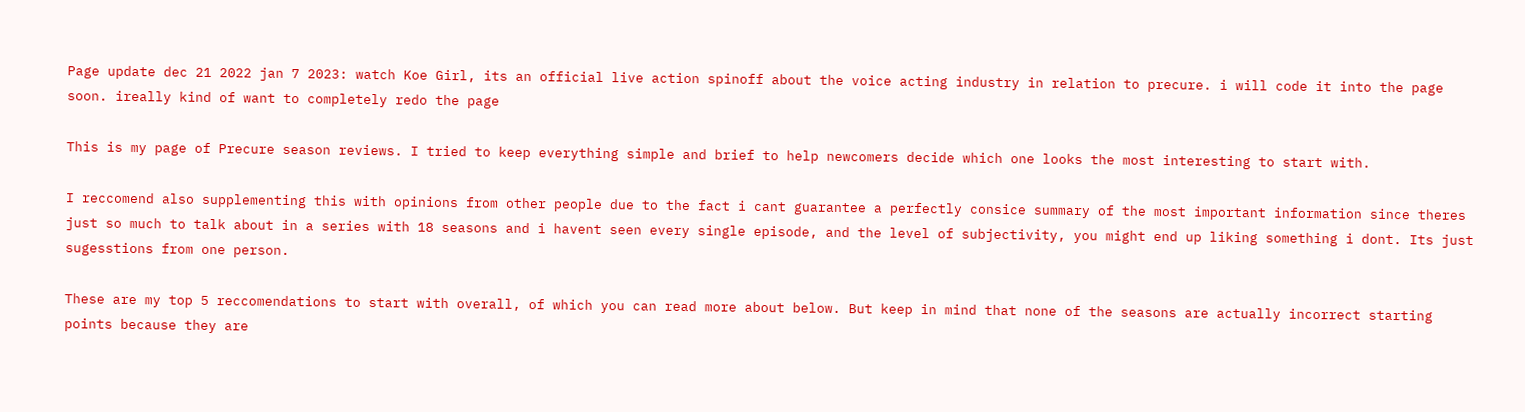Page update dec 21 2022 jan 7 2023: watch Koe Girl, its an official live action spinoff about the voice acting industry in relation to precure. i will code it into the page soon. ireally kind of want to completely redo the page

This is my page of Precure season reviews. I tried to keep everything simple and brief to help newcomers decide which one looks the most interesting to start with.

I reccomend also supplementing this with opinions from other people due to the fact i cant guarantee a perfectly consice summary of the most important information since theres just so much to talk about in a series with 18 seasons and i havent seen every single episode, and the level of subjectivity, you might end up liking something i dont. Its just sugesstions from one person.

These are my top 5 reccomendations to start with overall, of which you can read more about below. But keep in mind that none of the seasons are actually incorrect starting points because they are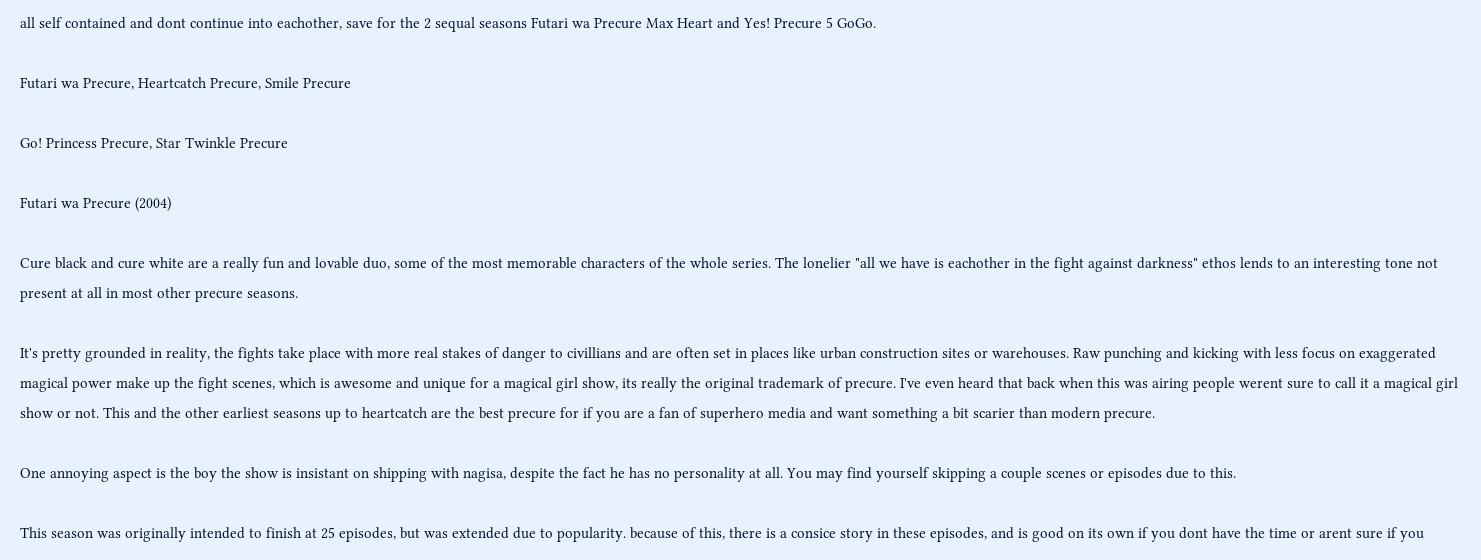all self contained and dont continue into eachother, save for the 2 sequal seasons Futari wa Precure Max Heart and Yes! Precure 5 GoGo.

Futari wa Precure, Heartcatch Precure, Smile Precure

Go! Princess Precure, Star Twinkle Precure

Futari wa Precure (2004)

Cure black and cure white are a really fun and lovable duo, some of the most memorable characters of the whole series. The lonelier "all we have is eachother in the fight against darkness" ethos lends to an interesting tone not present at all in most other precure seasons.

It's pretty grounded in reality, the fights take place with more real stakes of danger to civillians and are often set in places like urban construction sites or warehouses. Raw punching and kicking with less focus on exaggerated magical power make up the fight scenes, which is awesome and unique for a magical girl show, its really the original trademark of precure. I've even heard that back when this was airing people werent sure to call it a magical girl show or not. This and the other earliest seasons up to heartcatch are the best precure for if you are a fan of superhero media and want something a bit scarier than modern precure.

One annoying aspect is the boy the show is insistant on shipping with nagisa, despite the fact he has no personality at all. You may find yourself skipping a couple scenes or episodes due to this.

This season was originally intended to finish at 25 episodes, but was extended due to popularity. because of this, there is a consice story in these episodes, and is good on its own if you dont have the time or arent sure if you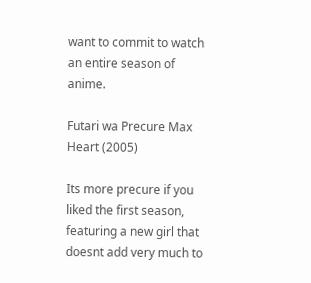want to commit to watch an entire season of anime.

Futari wa Precure Max Heart (2005)

Its more precure if you liked the first season, featuring a new girl that doesnt add very much to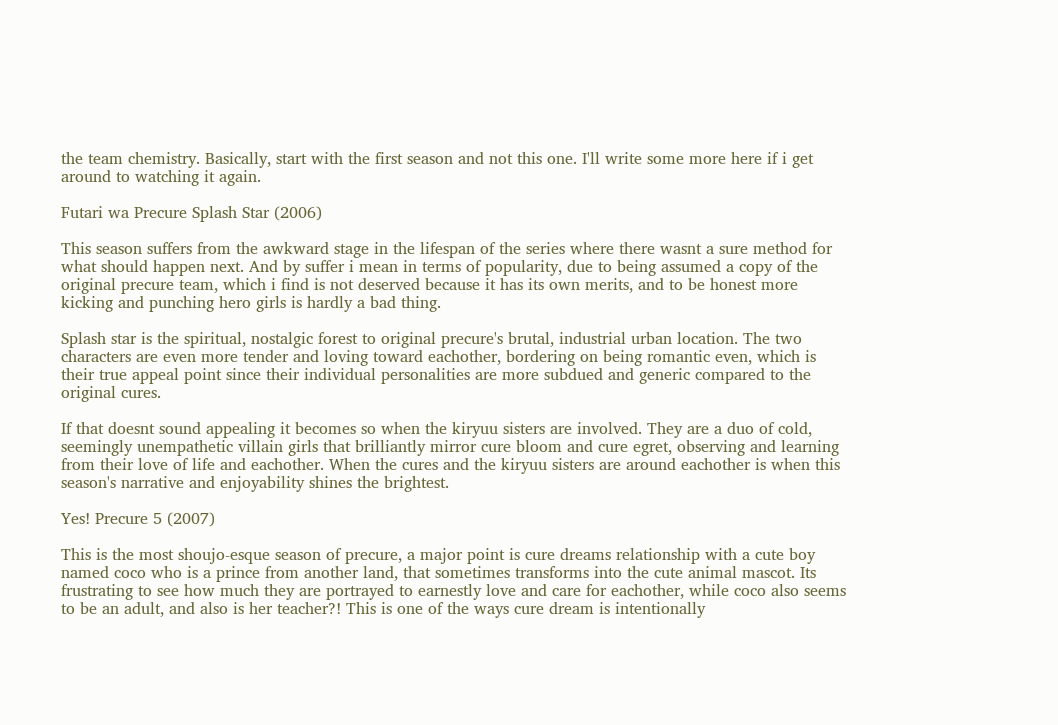the team chemistry. Basically, start with the first season and not this one. I'll write some more here if i get around to watching it again.

Futari wa Precure Splash Star (2006)

This season suffers from the awkward stage in the lifespan of the series where there wasnt a sure method for what should happen next. And by suffer i mean in terms of popularity, due to being assumed a copy of the original precure team, which i find is not deserved because it has its own merits, and to be honest more kicking and punching hero girls is hardly a bad thing.

Splash star is the spiritual, nostalgic forest to original precure's brutal, industrial urban location. The two characters are even more tender and loving toward eachother, bordering on being romantic even, which is their true appeal point since their individual personalities are more subdued and generic compared to the original cures.

If that doesnt sound appealing it becomes so when the kiryuu sisters are involved. They are a duo of cold, seemingly unempathetic villain girls that brilliantly mirror cure bloom and cure egret, observing and learning from their love of life and eachother. When the cures and the kiryuu sisters are around eachother is when this season's narrative and enjoyability shines the brightest.

Yes! Precure 5 (2007)

This is the most shoujo-esque season of precure, a major point is cure dreams relationship with a cute boy named coco who is a prince from another land, that sometimes transforms into the cute animal mascot. Its frustrating to see how much they are portrayed to earnestly love and care for eachother, while coco also seems to be an adult, and also is her teacher?! This is one of the ways cure dream is intentionally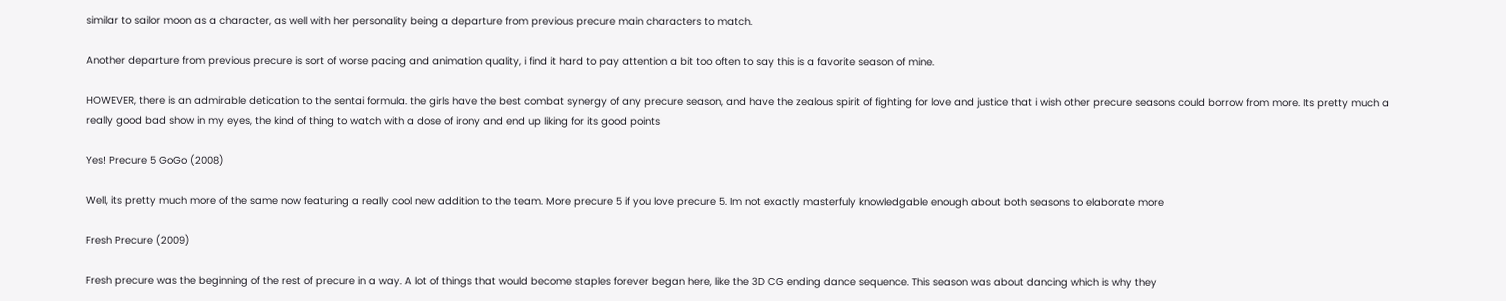similar to sailor moon as a character, as well with her personality being a departure from previous precure main characters to match.

Another departure from previous precure is sort of worse pacing and animation quality, i find it hard to pay attention a bit too often to say this is a favorite season of mine.

HOWEVER, there is an admirable detication to the sentai formula. the girls have the best combat synergy of any precure season, and have the zealous spirit of fighting for love and justice that i wish other precure seasons could borrow from more. Its pretty much a really good bad show in my eyes, the kind of thing to watch with a dose of irony and end up liking for its good points

Yes! Precure 5 GoGo (2008)

Well, its pretty much more of the same now featuring a really cool new addition to the team. More precure 5 if you love precure 5. Im not exactly masterfuly knowledgable enough about both seasons to elaborate more

Fresh Precure (2009)

Fresh precure was the beginning of the rest of precure in a way. A lot of things that would become staples forever began here, like the 3D CG ending dance sequence. This season was about dancing which is why they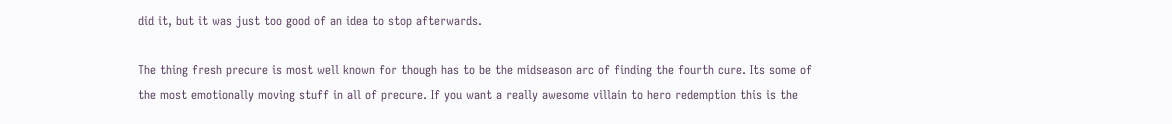did it, but it was just too good of an idea to stop afterwards.

The thing fresh precure is most well known for though has to be the midseason arc of finding the fourth cure. Its some of the most emotionally moving stuff in all of precure. If you want a really awesome villain to hero redemption this is the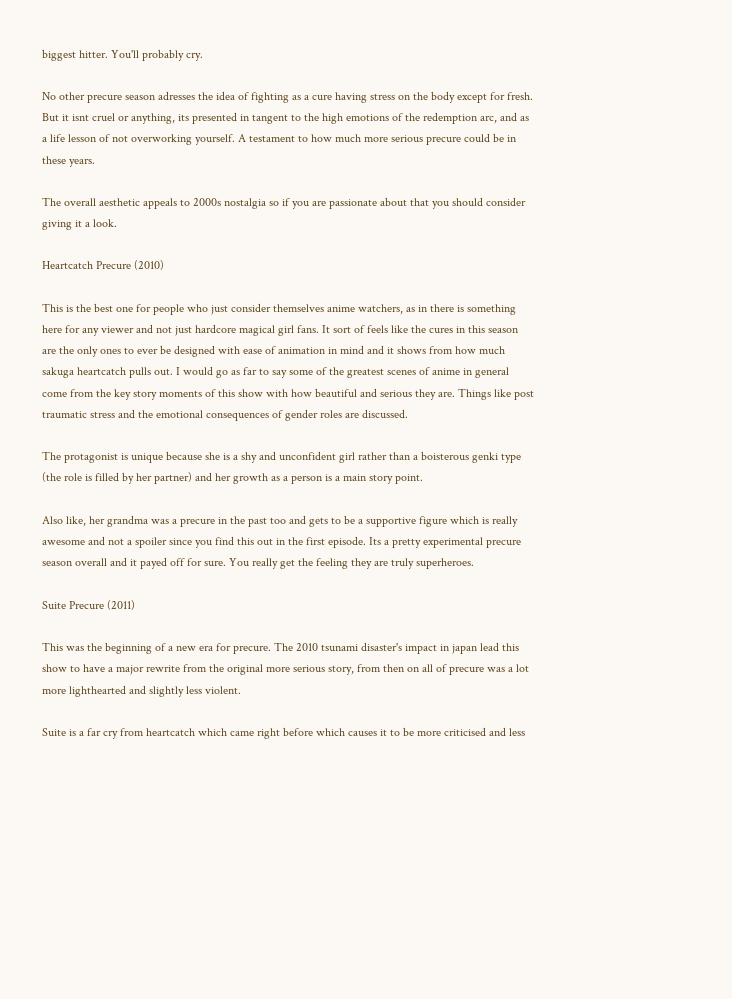biggest hitter. You'll probably cry.

No other precure season adresses the idea of fighting as a cure having stress on the body except for fresh. But it isnt cruel or anything, its presented in tangent to the high emotions of the redemption arc, and as a life lesson of not overworking yourself. A testament to how much more serious precure could be in these years.

The overall aesthetic appeals to 2000s nostalgia so if you are passionate about that you should consider giving it a look.

Heartcatch Precure (2010)

This is the best one for people who just consider themselves anime watchers, as in there is something here for any viewer and not just hardcore magical girl fans. It sort of feels like the cures in this season are the only ones to ever be designed with ease of animation in mind and it shows from how much sakuga heartcatch pulls out. I would go as far to say some of the greatest scenes of anime in general come from the key story moments of this show with how beautiful and serious they are. Things like post traumatic stress and the emotional consequences of gender roles are discussed.

The protagonist is unique because she is a shy and unconfident girl rather than a boisterous genki type (the role is filled by her partner) and her growth as a person is a main story point.

Also like, her grandma was a precure in the past too and gets to be a supportive figure which is really awesome and not a spoiler since you find this out in the first episode. Its a pretty experimental precure season overall and it payed off for sure. You really get the feeling they are truly superheroes.

Suite Precure (2011)

This was the beginning of a new era for precure. The 2010 tsunami disaster's impact in japan lead this show to have a major rewrite from the original more serious story, from then on all of precure was a lot more lighthearted and slightly less violent.

Suite is a far cry from heartcatch which came right before which causes it to be more criticised and less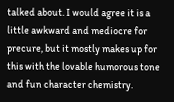talked about. I would agree it is a little awkward and mediocre for precure, but it mostly makes up for this with the lovable humorous tone and fun character chemistry.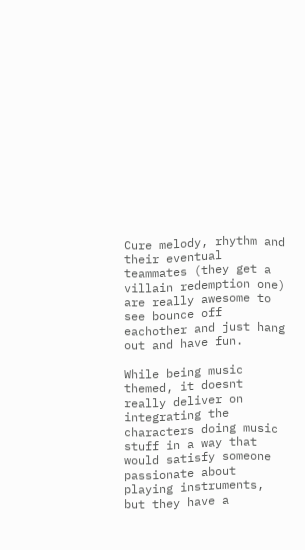Cure melody, rhythm and their eventual teammates (they get a villain redemption one) are really awesome to see bounce off eachother and just hang out and have fun.

While being music themed, it doesnt really deliver on integrating the characters doing music stuff in a way that would satisfy someone passionate about playing instruments, but they have a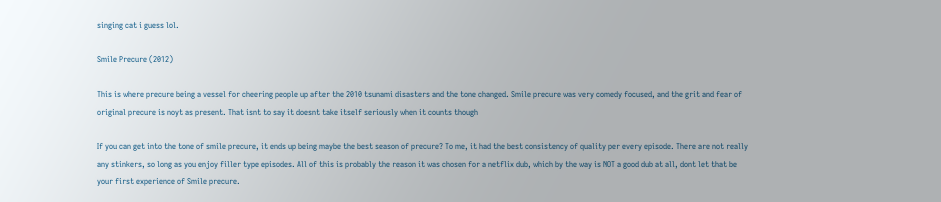singing cat i guess lol.

Smile Precure (2012)

This is where precure being a vessel for cheering people up after the 2010 tsunami disasters and the tone changed. Smile precure was very comedy focused, and the grit and fear of original precure is noyt as present. That isnt to say it doesnt take itself seriously when it counts though

If you can get into the tone of smile precure, it ends up being maybe the best season of precure? To me, it had the best consistency of quality per every episode. There are not really any stinkers, so long as you enjoy filler type episodes. All of this is probably the reason it was chosen for a netflix dub, which by the way is NOT a good dub at all, dont let that be your first experience of Smile precure.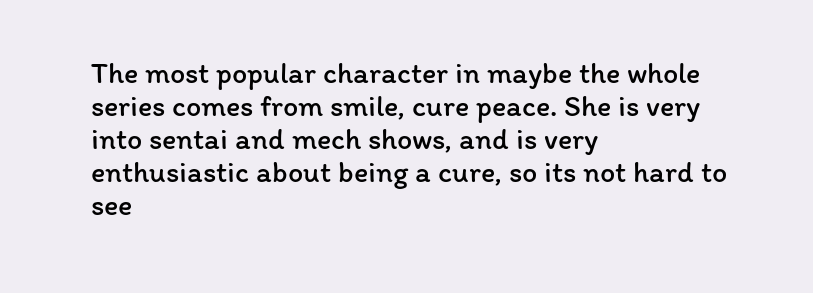The most popular character in maybe the whole series comes from smile, cure peace. She is very into sentai and mech shows, and is very enthusiastic about being a cure, so its not hard to see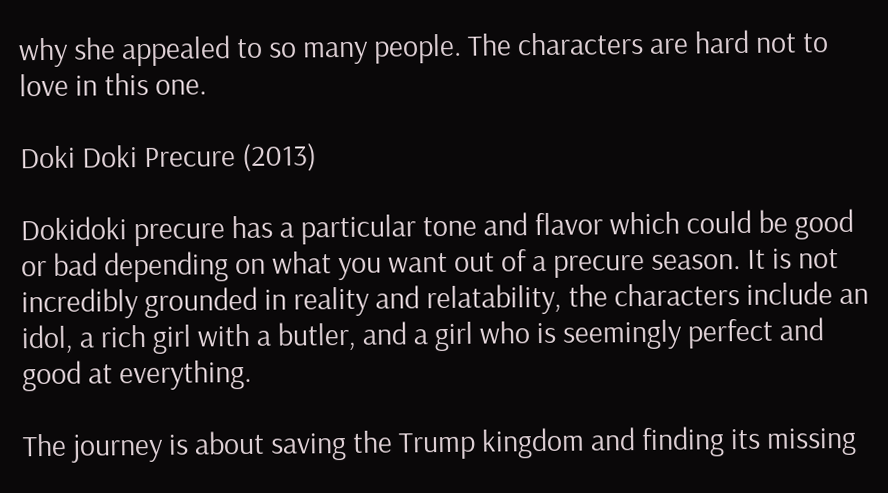why she appealed to so many people. The characters are hard not to love in this one.

Doki Doki Precure (2013)

Dokidoki precure has a particular tone and flavor which could be good or bad depending on what you want out of a precure season. It is not incredibly grounded in reality and relatability, the characters include an idol, a rich girl with a butler, and a girl who is seemingly perfect and good at everything.

The journey is about saving the Trump kingdom and finding its missing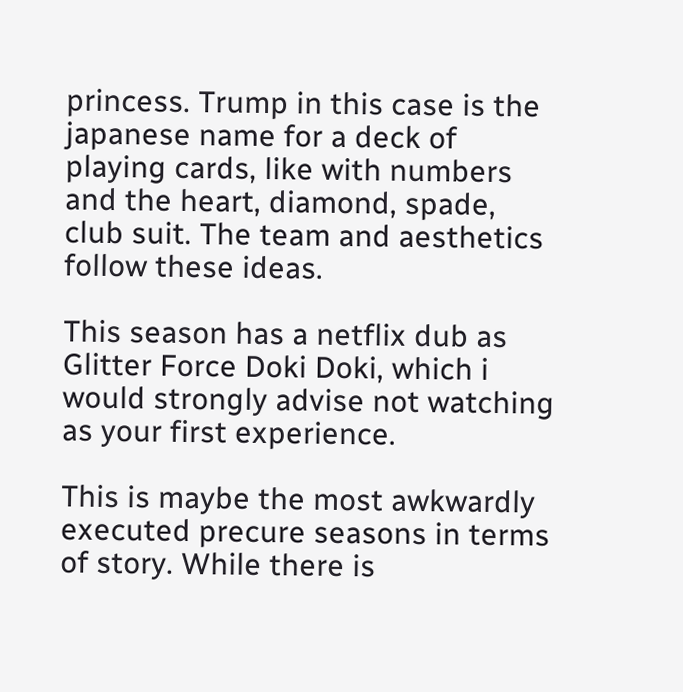princess. Trump in this case is the japanese name for a deck of playing cards, like with numbers and the heart, diamond, spade, club suit. The team and aesthetics follow these ideas.

This season has a netflix dub as Glitter Force Doki Doki, which i would strongly advise not watching as your first experience.

This is maybe the most awkwardly executed precure seasons in terms of story. While there is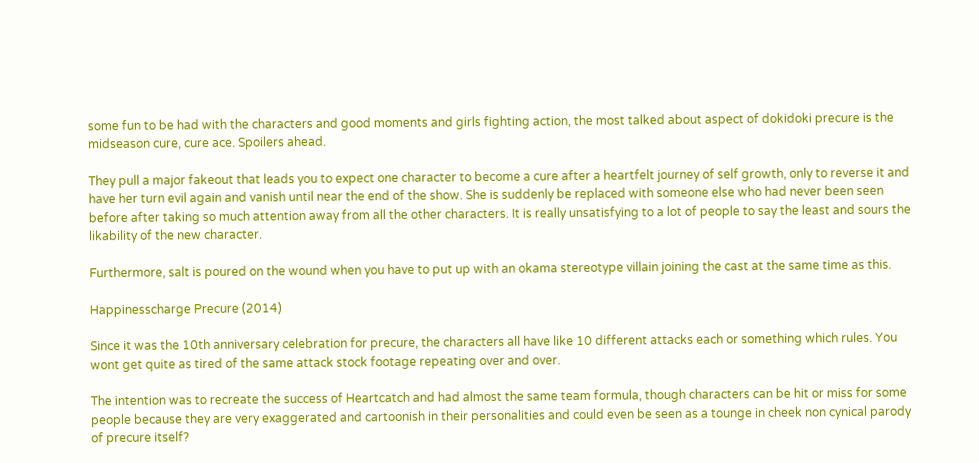some fun to be had with the characters and good moments and girls fighting action, the most talked about aspect of dokidoki precure is the midseason cure, cure ace. Spoilers ahead.

They pull a major fakeout that leads you to expect one character to become a cure after a heartfelt journey of self growth, only to reverse it and have her turn evil again and vanish until near the end of the show. She is suddenly be replaced with someone else who had never been seen before after taking so much attention away from all the other characters. It is really unsatisfying to a lot of people to say the least and sours the likability of the new character.

Furthermore, salt is poured on the wound when you have to put up with an okama stereotype villain joining the cast at the same time as this.

Happinesscharge Precure (2014)

Since it was the 10th anniversary celebration for precure, the characters all have like 10 different attacks each or something which rules. You wont get quite as tired of the same attack stock footage repeating over and over.

The intention was to recreate the success of Heartcatch and had almost the same team formula, though characters can be hit or miss for some people because they are very exaggerated and cartoonish in their personalities and could even be seen as a tounge in cheek non cynical parody of precure itself?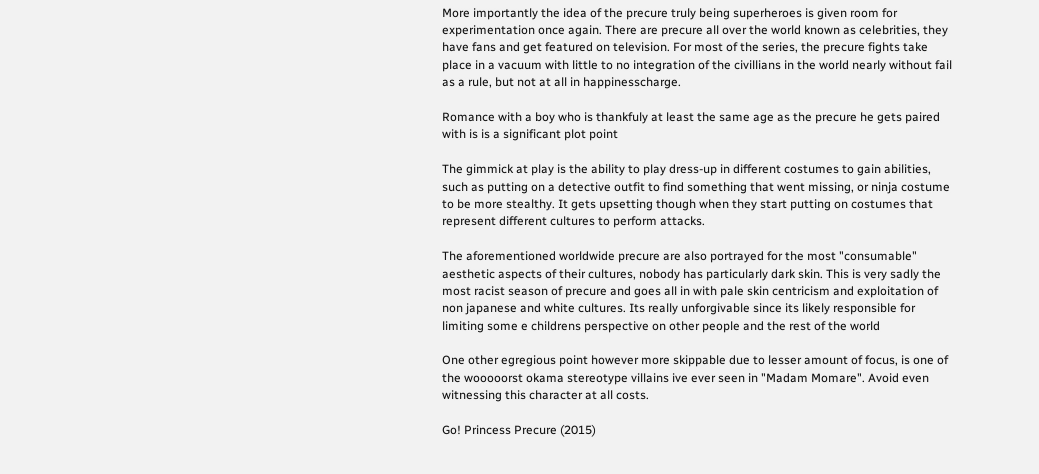More importantly the idea of the precure truly being superheroes is given room for experimentation once again. There are precure all over the world known as celebrities, they have fans and get featured on television. For most of the series, the precure fights take place in a vacuum with little to no integration of the civillians in the world nearly without fail as a rule, but not at all in happinesscharge.

Romance with a boy who is thankfuly at least the same age as the precure he gets paired with is is a significant plot point

The gimmick at play is the ability to play dress-up in different costumes to gain abilities, such as putting on a detective outfit to find something that went missing, or ninja costume to be more stealthy. It gets upsetting though when they start putting on costumes that represent different cultures to perform attacks.

The aforementioned worldwide precure are also portrayed for the most "consumable" aesthetic aspects of their cultures, nobody has particularly dark skin. This is very sadly the most racist season of precure and goes all in with pale skin centricism and exploitation of non japanese and white cultures. Its really unforgivable since its likely responsible for limiting some e childrens perspective on other people and the rest of the world

One other egregious point however more skippable due to lesser amount of focus, is one of the wooooorst okama stereotype villains ive ever seen in "Madam Momare". Avoid even witnessing this character at all costs.

Go! Princess Precure (2015)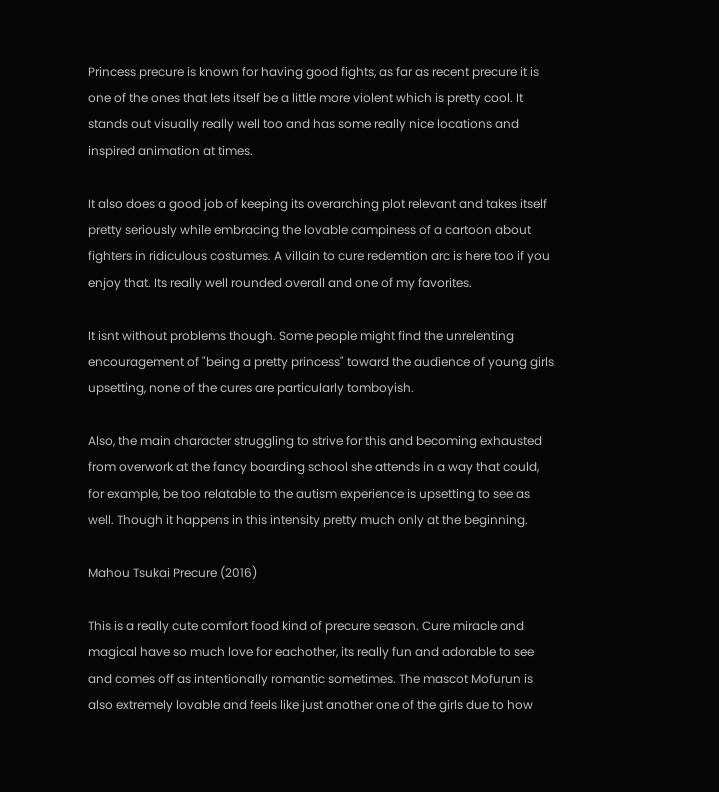Princess precure is known for having good fights, as far as recent precure it is one of the ones that lets itself be a little more violent which is pretty cool. It stands out visually really well too and has some really nice locations and inspired animation at times.

It also does a good job of keeping its overarching plot relevant and takes itself pretty seriously while embracing the lovable campiness of a cartoon about fighters in ridiculous costumes. A villain to cure redemtion arc is here too if you enjoy that. Its really well rounded overall and one of my favorites.

It isnt without problems though. Some people might find the unrelenting encouragement of "being a pretty princess" toward the audience of young girls upsetting, none of the cures are particularly tomboyish.

Also, the main character struggling to strive for this and becoming exhausted from overwork at the fancy boarding school she attends in a way that could, for example, be too relatable to the autism experience is upsetting to see as well. Though it happens in this intensity pretty much only at the beginning.

Mahou Tsukai Precure (2016)

This is a really cute comfort food kind of precure season. Cure miracle and magical have so much love for eachother, its really fun and adorable to see and comes off as intentionally romantic sometimes. The mascot Mofurun is also extremely lovable and feels like just another one of the girls due to how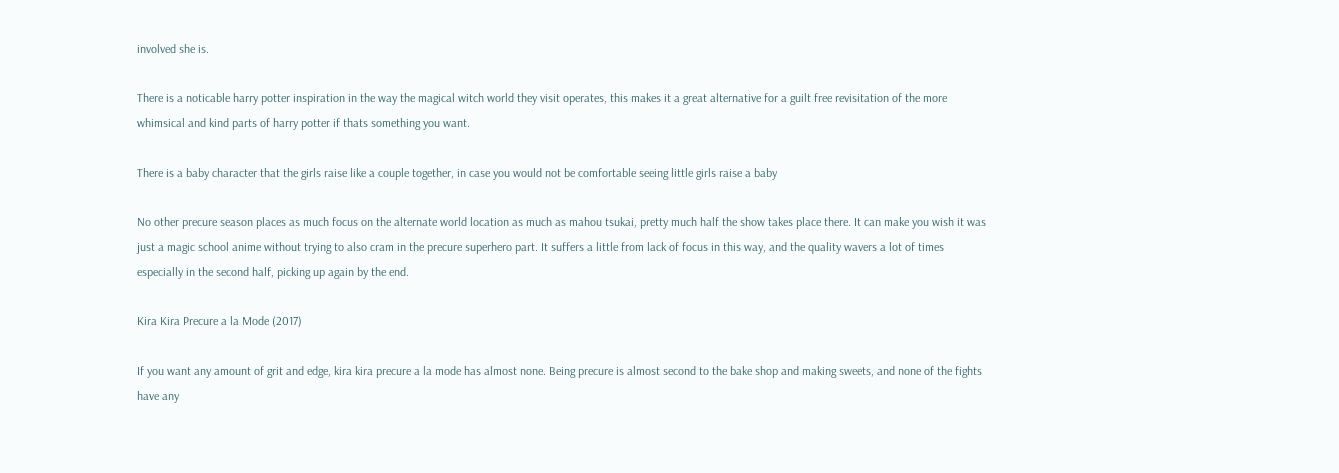involved she is.

There is a noticable harry potter inspiration in the way the magical witch world they visit operates, this makes it a great alternative for a guilt free revisitation of the more whimsical and kind parts of harry potter if thats something you want.

There is a baby character that the girls raise like a couple together, in case you would not be comfortable seeing little girls raise a baby

No other precure season places as much focus on the alternate world location as much as mahou tsukai, pretty much half the show takes place there. It can make you wish it was just a magic school anime without trying to also cram in the precure superhero part. It suffers a little from lack of focus in this way, and the quality wavers a lot of times especially in the second half, picking up again by the end.

Kira Kira Precure a la Mode (2017)

If you want any amount of grit and edge, kira kira precure a la mode has almost none. Being precure is almost second to the bake shop and making sweets, and none of the fights have any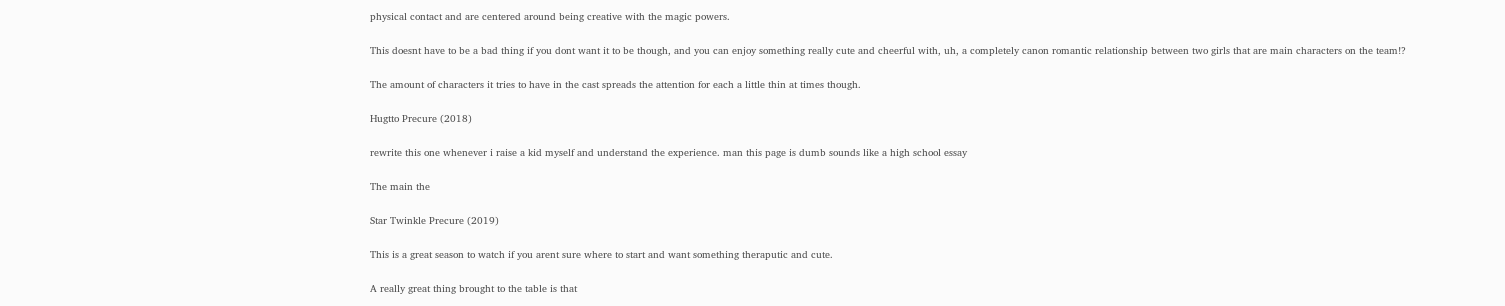physical contact and are centered around being creative with the magic powers.

This doesnt have to be a bad thing if you dont want it to be though, and you can enjoy something really cute and cheerful with, uh, a completely canon romantic relationship between two girls that are main characters on the team!?

The amount of characters it tries to have in the cast spreads the attention for each a little thin at times though.

Hugtto Precure (2018)

rewrite this one whenever i raise a kid myself and understand the experience. man this page is dumb sounds like a high school essay

The main the

Star Twinkle Precure (2019)

This is a great season to watch if you arent sure where to start and want something theraputic and cute.

A really great thing brought to the table is that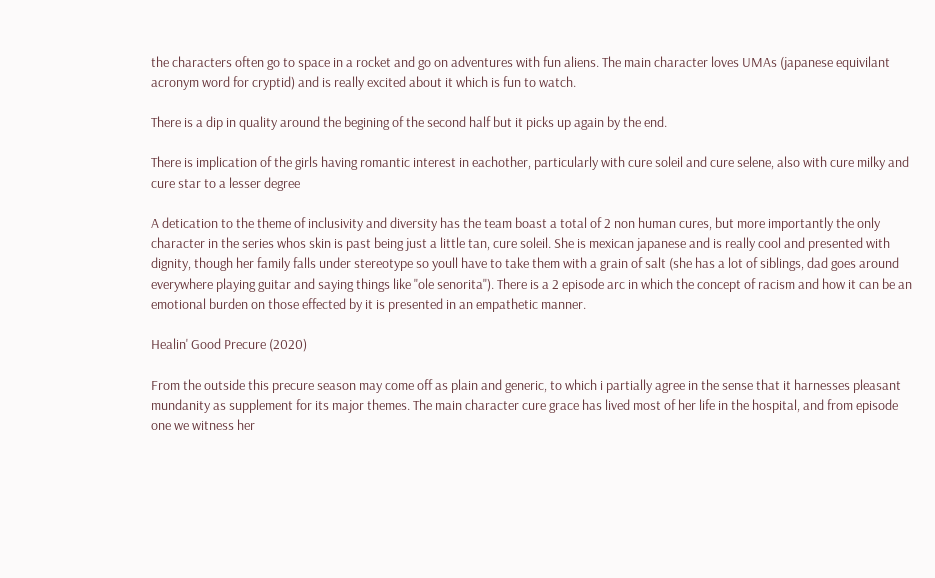the characters often go to space in a rocket and go on adventures with fun aliens. The main character loves UMAs (japanese equivilant acronym word for cryptid) and is really excited about it which is fun to watch.

There is a dip in quality around the begining of the second half but it picks up again by the end.

There is implication of the girls having romantic interest in eachother, particularly with cure soleil and cure selene, also with cure milky and cure star to a lesser degree

A detication to the theme of inclusivity and diversity has the team boast a total of 2 non human cures, but more importantly the only character in the series whos skin is past being just a little tan, cure soleil. She is mexican japanese and is really cool and presented with dignity, though her family falls under stereotype so youll have to take them with a grain of salt (she has a lot of siblings, dad goes around everywhere playing guitar and saying things like "ole senorita"). There is a 2 episode arc in which the concept of racism and how it can be an emotional burden on those effected by it is presented in an empathetic manner.

Healin' Good Precure (2020)

From the outside this precure season may come off as plain and generic, to which i partially agree in the sense that it harnesses pleasant mundanity as supplement for its major themes. The main character cure grace has lived most of her life in the hospital, and from episode one we witness her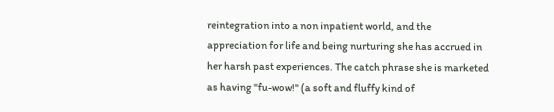reintegration into a non inpatient world, and the appreciation for life and being nurturing she has accrued in her harsh past experiences. The catch phrase she is marketed as having "fu-wow!" (a soft and fluffy kind of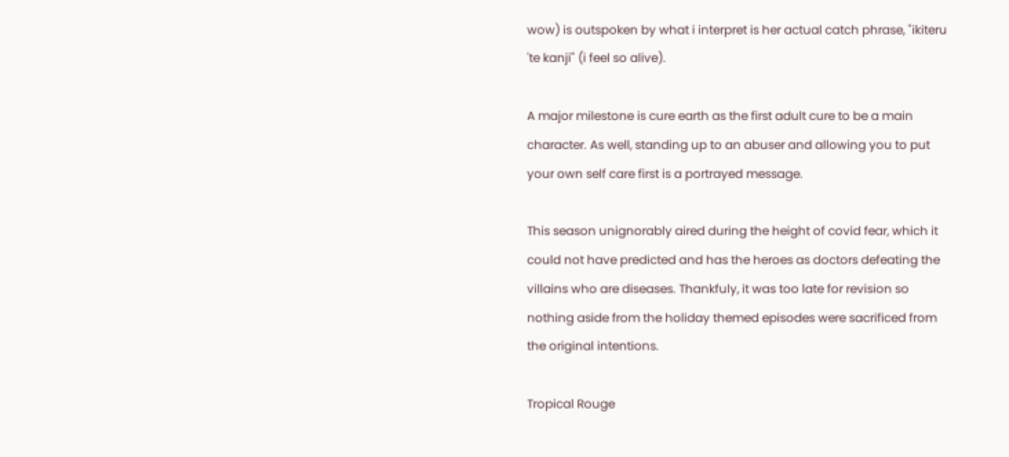wow) is outspoken by what i interpret is her actual catch phrase, "ikiteru 'te kanji" (i feel so alive).

A major milestone is cure earth as the first adult cure to be a main character. As well, standing up to an abuser and allowing you to put your own self care first is a portrayed message.

This season unignorably aired during the height of covid fear, which it could not have predicted and has the heroes as doctors defeating the villains who are diseases. Thankfuly, it was too late for revision so nothing aside from the holiday themed episodes were sacrificed from the original intentions.

Tropical Rouge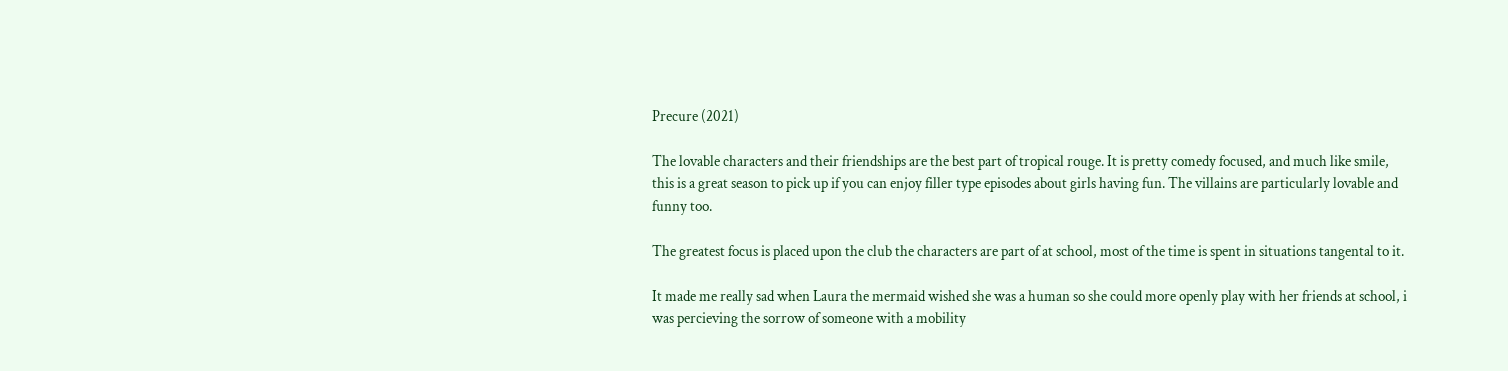Precure (2021)

The lovable characters and their friendships are the best part of tropical rouge. It is pretty comedy focused, and much like smile, this is a great season to pick up if you can enjoy filler type episodes about girls having fun. The villains are particularly lovable and funny too.

The greatest focus is placed upon the club the characters are part of at school, most of the time is spent in situations tangental to it.

It made me really sad when Laura the mermaid wished she was a human so she could more openly play with her friends at school, i was percieving the sorrow of someone with a mobility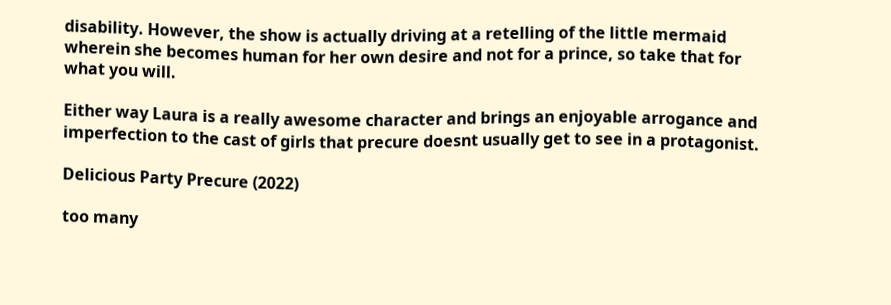disability. However, the show is actually driving at a retelling of the little mermaid wherein she becomes human for her own desire and not for a prince, so take that for what you will.

Either way Laura is a really awesome character and brings an enjoyable arrogance and imperfection to the cast of girls that precure doesnt usually get to see in a protagonist.

Delicious Party Precure (2022)

too many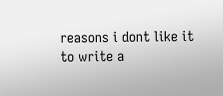reasons i dont like it to write a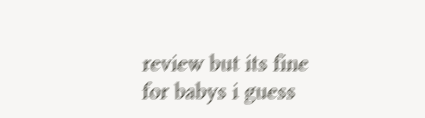review but its fine for babys i guess